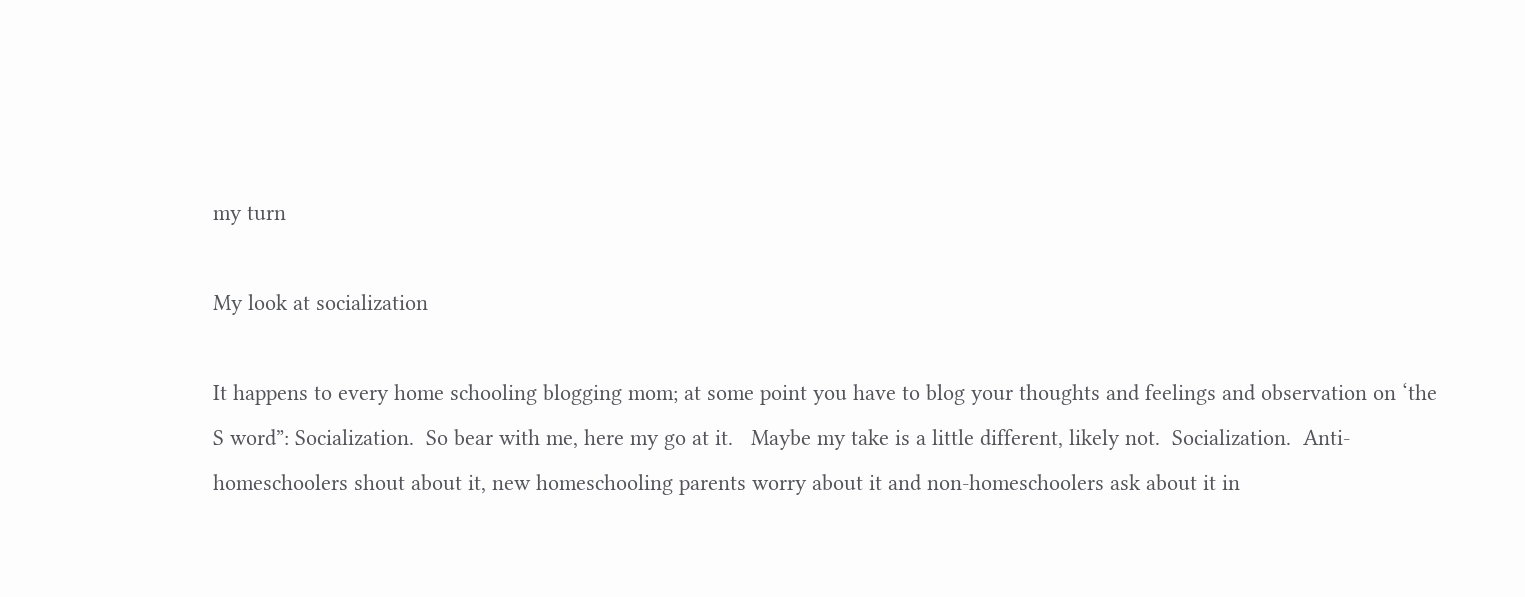my turn

My look at socialization

It happens to every home schooling blogging mom; at some point you have to blog your thoughts and feelings and observation on ‘the S word”: Socialization.  So bear with me, here my go at it.   Maybe my take is a little different, likely not.  Socialization.  Anti-homeschoolers shout about it, new homeschooling parents worry about it and non-homeschoolers ask about it in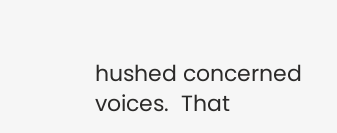hushed concerned voices.  That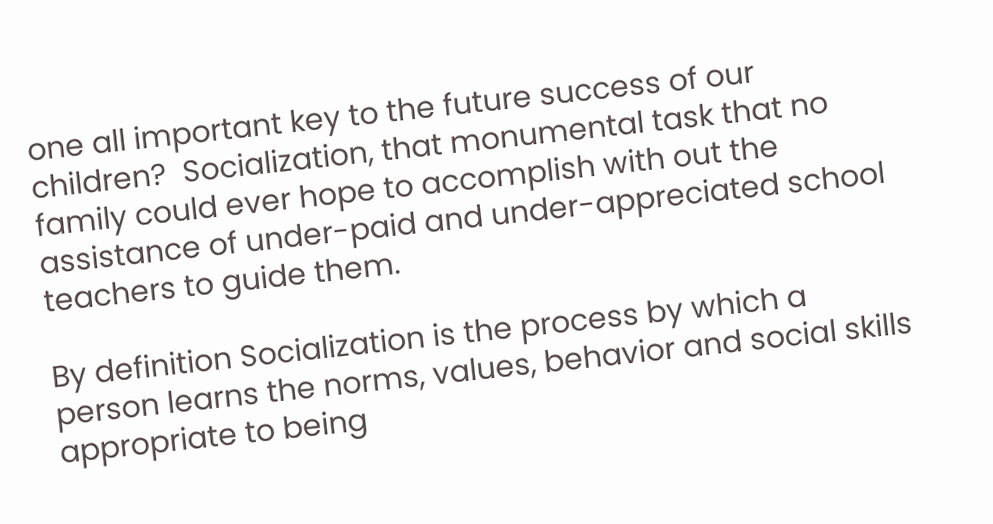one all important key to the future success of our children?  Socialization, that monumental task that no family could ever hope to accomplish with out the assistance of under-paid and under-appreciated school teachers to guide them.

By definition Socialization is the process by which a person learns the norms, values, behavior and social skills appropriate to being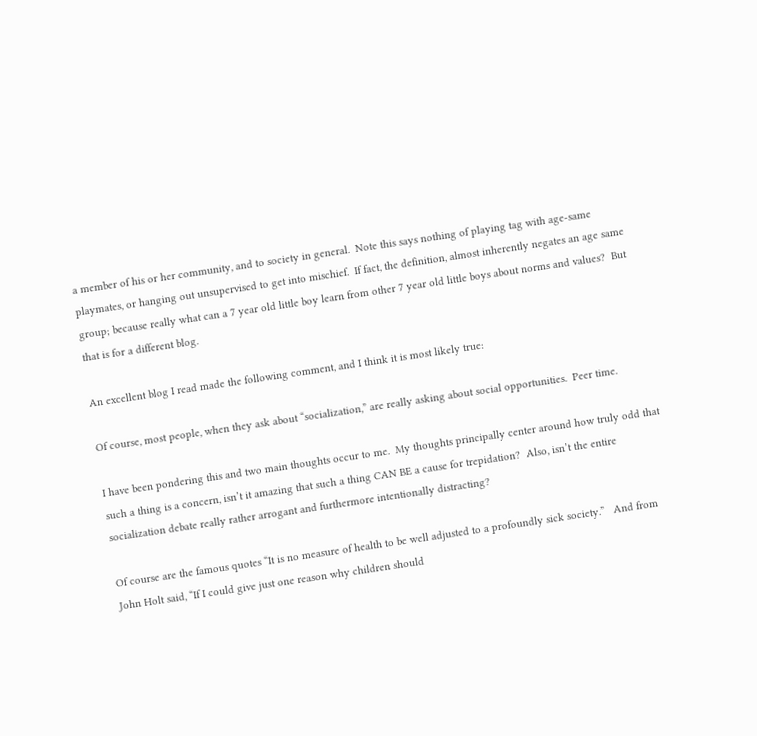a member of his or her community, and to society in general.  Note this says nothing of playing tag with age-same playmates, or hanging out unsupervised to get into mischief.  If fact, the definition, almost inherently negates an age same group; because really what can a 7 year old little boy learn from other 7 year old little boys about norms and values?  But that is for a different blog.

An excellent blog I read made the following comment, and I think it is most likely true:

Of course, most people, when they ask about “socialization,” are really asking about social opportunities.  Peer time.

I have been pondering this and two main thoughts occur to me.  My thoughts principally center around how truly odd that such a thing is a concern, isn’t it amazing that such a thing CAN BE a cause for trepidation?  Also, isn’t the entire socialization debate really rather arrogant and furthermore intentionally distracting?

Of course are the famous quotes “It is no measure of health to be well adjusted to a profoundly sick society.”   And from John Holt said, “If I could give just one reason why children should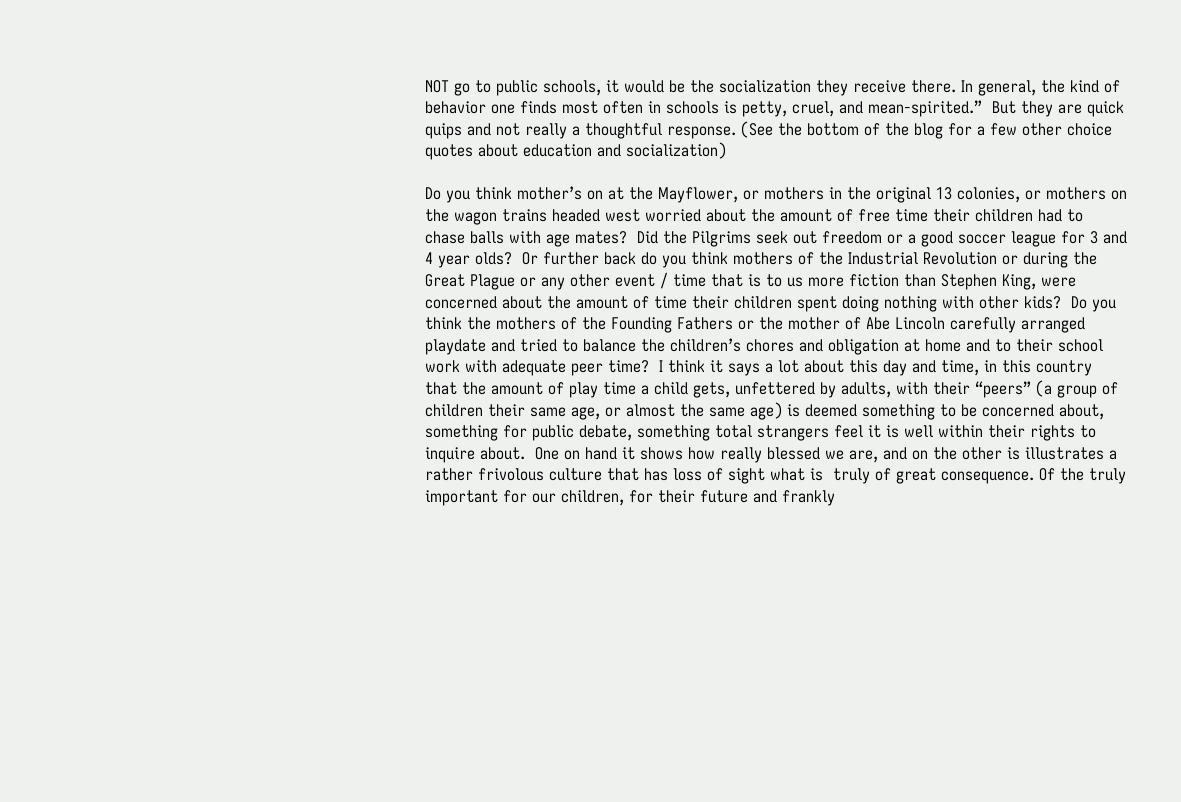NOT go to public schools, it would be the socialization they receive there. In general, the kind of behavior one finds most often in schools is petty, cruel, and mean-spirited.”  But they are quick quips and not really a thoughtful response. (See the bottom of the blog for a few other choice quotes about education and socialization)

Do you think mother’s on at the Mayflower, or mothers in the original 13 colonies, or mothers on the wagon trains headed west worried about the amount of free time their children had to chase balls with age mates?  Did the Pilgrims seek out freedom or a good soccer league for 3 and 4 year olds?  Or further back do you think mothers of the Industrial Revolution or during the Great Plague or any other event / time that is to us more fiction than Stephen King, were concerned about the amount of time their children spent doing nothing with other kids?  Do you think the mothers of the Founding Fathers or the mother of Abe Lincoln carefully arranged playdate and tried to balance the children’s chores and obligation at home and to their school work with adequate peer time?  I think it says a lot about this day and time, in this country that the amount of play time a child gets, unfettered by adults, with their “peers” (a group of children their same age, or almost the same age) is deemed something to be concerned about, something for public debate, something total strangers feel it is well within their rights to inquire about.  One on hand it shows how really blessed we are, and on the other is illustrates a rather frivolous culture that has loss of sight what is  truly of great consequence. Of the truly important for our children, for their future and frankly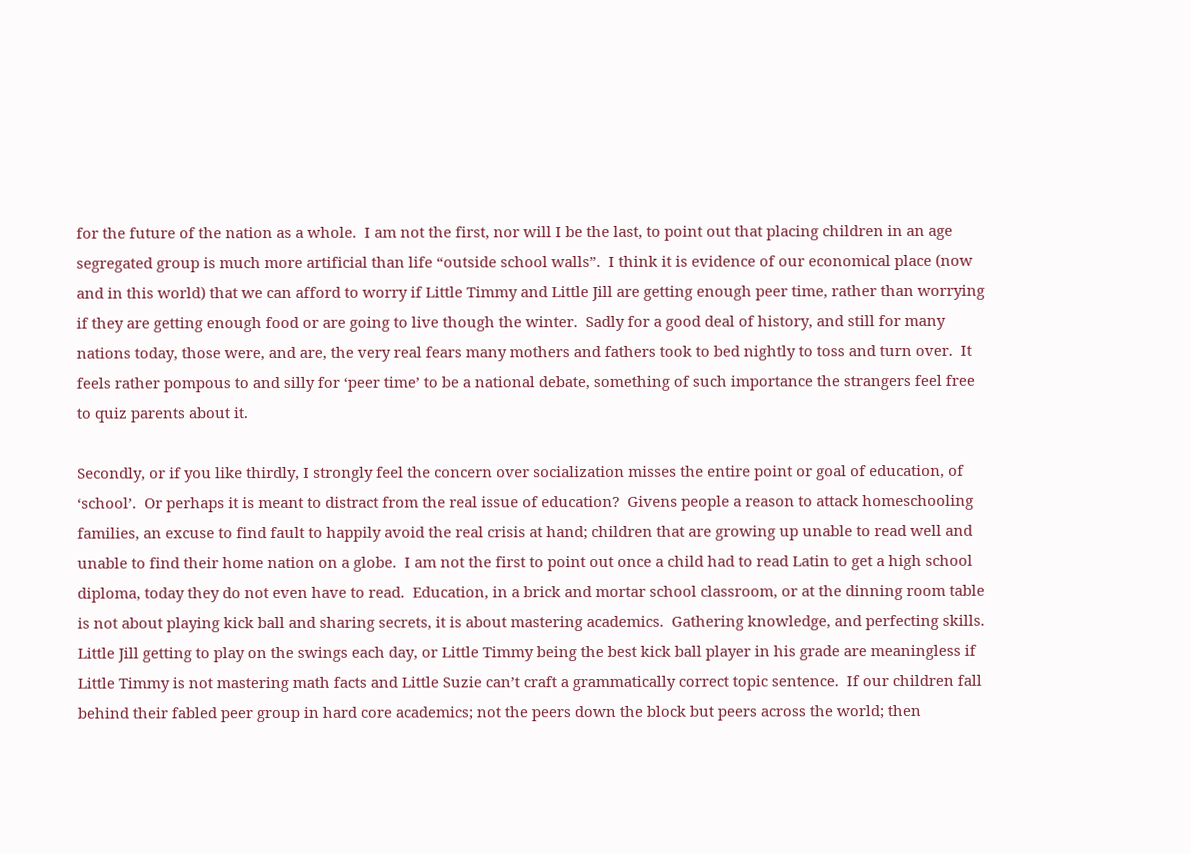for the future of the nation as a whole.  I am not the first, nor will I be the last, to point out that placing children in an age segregated group is much more artificial than life “outside school walls”.  I think it is evidence of our economical place (now and in this world) that we can afford to worry if Little Timmy and Little Jill are getting enough peer time, rather than worrying if they are getting enough food or are going to live though the winter.  Sadly for a good deal of history, and still for many nations today, those were, and are, the very real fears many mothers and fathers took to bed nightly to toss and turn over.  It feels rather pompous to and silly for ‘peer time’ to be a national debate, something of such importance the strangers feel free to quiz parents about it.

Secondly, or if you like thirdly, I strongly feel the concern over socialization misses the entire point or goal of education, of ‘school’.  Or perhaps it is meant to distract from the real issue of education?  Givens people a reason to attack homeschooling families, an excuse to find fault to happily avoid the real crisis at hand; children that are growing up unable to read well and unable to find their home nation on a globe.  I am not the first to point out once a child had to read Latin to get a high school diploma, today they do not even have to read.  Education, in a brick and mortar school classroom, or at the dinning room table is not about playing kick ball and sharing secrets, it is about mastering academics.  Gathering knowledge, and perfecting skills.  Little Jill getting to play on the swings each day, or Little Timmy being the best kick ball player in his grade are meaningless if Little Timmy is not mastering math facts and Little Suzie can’t craft a grammatically correct topic sentence.  If our children fall behind their fabled peer group in hard core academics; not the peers down the block but peers across the world; then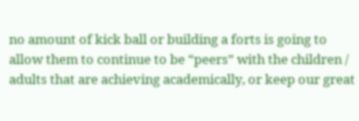no amount of kick ball or building a forts is going to allow them to continue to be “peers” with the children / adults that are achieving academically, or keep our great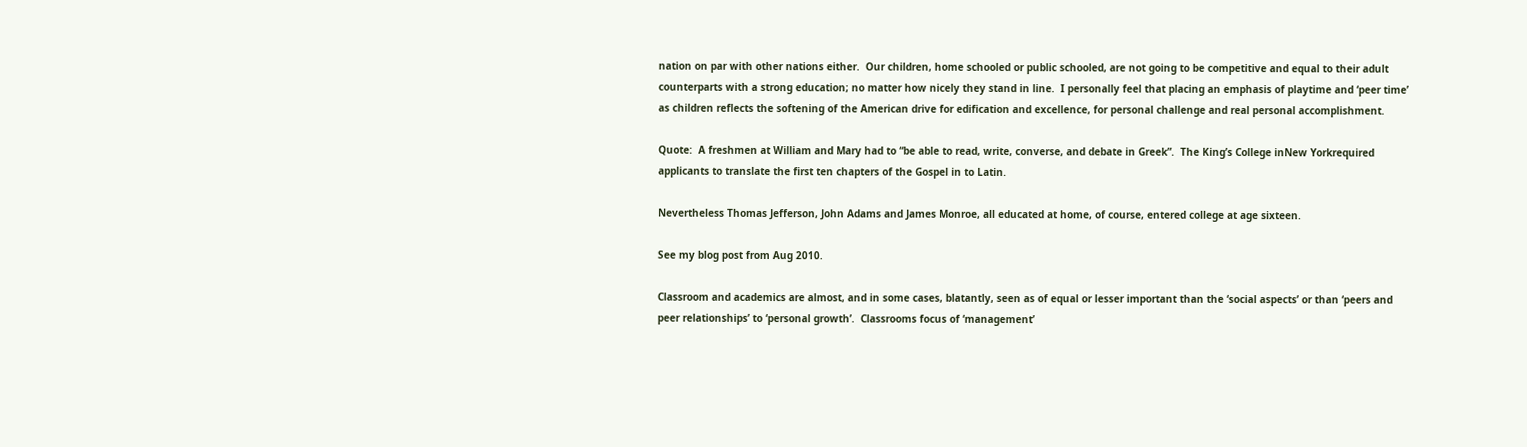nation on par with other nations either.  Our children, home schooled or public schooled, are not going to be competitive and equal to their adult counterparts with a strong education; no matter how nicely they stand in line.  I personally feel that placing an emphasis of playtime and ‘peer time’ as children reflects the softening of the American drive for edification and excellence, for personal challenge and real personal accomplishment.

Quote:  A freshmen at William and Mary had to “be able to read, write, converse, and debate in Greek”.  The King’s College inNew Yorkrequired applicants to translate the first ten chapters of the Gospel in to Latin.

Nevertheless Thomas Jefferson, John Adams and James Monroe, all educated at home, of course, entered college at age sixteen.

See my blog post from Aug 2010.

Classroom and academics are almost, and in some cases, blatantly, seen as of equal or lesser important than the ‘social aspects’ or than ‘peers and peer relationships’ to ‘personal growth’.  Classrooms focus of ‘management’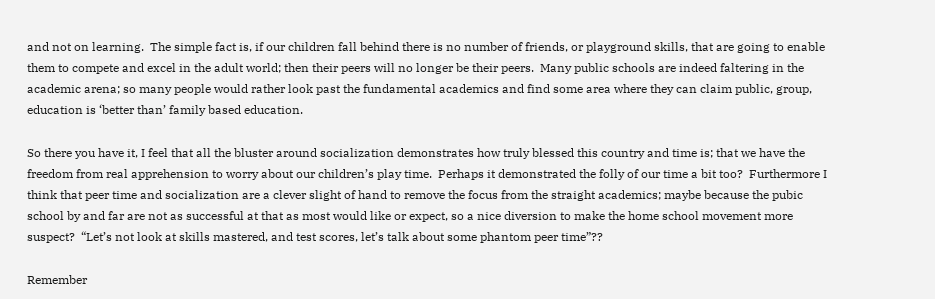and not on learning.  The simple fact is, if our children fall behind there is no number of friends, or playground skills, that are going to enable them to compete and excel in the adult world; then their peers will no longer be their peers.  Many public schools are indeed faltering in the academic arena; so many people would rather look past the fundamental academics and find some area where they can claim public, group, education is ‘better than’ family based education.

So there you have it, I feel that all the bluster around socialization demonstrates how truly blessed this country and time is; that we have the freedom from real apprehension to worry about our children’s play time.  Perhaps it demonstrated the folly of our time a bit too?  Furthermore I think that peer time and socialization are a clever slight of hand to remove the focus from the straight academics; maybe because the pubic school by and far are not as successful at that as most would like or expect, so a nice diversion to make the home school movement more suspect?  “Let’s not look at skills mastered, and test scores, let’s talk about some phantom peer time”??

Remember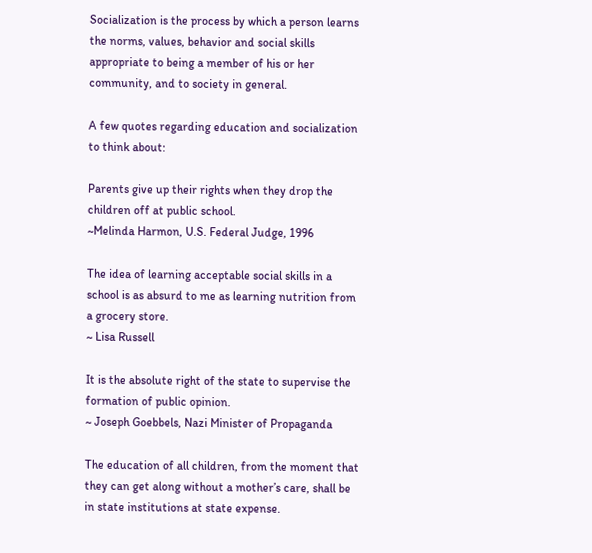Socialization is the process by which a person learns the norms, values, behavior and social skills appropriate to being a member of his or her community, and to society in general.

A few quotes regarding education and socialization to think about:

Parents give up their rights when they drop the children off at public school.
~Melinda Harmon, U.S. Federal Judge, 1996

The idea of learning acceptable social skills in a school is as absurd to me as learning nutrition from a grocery store.
~ Lisa Russell

It is the absolute right of the state to supervise the formation of public opinion.
~ Joseph Goebbels, Nazi Minister of Propaganda

The education of all children, from the moment that they can get along without a mother’s care, shall be in state institutions at state expense.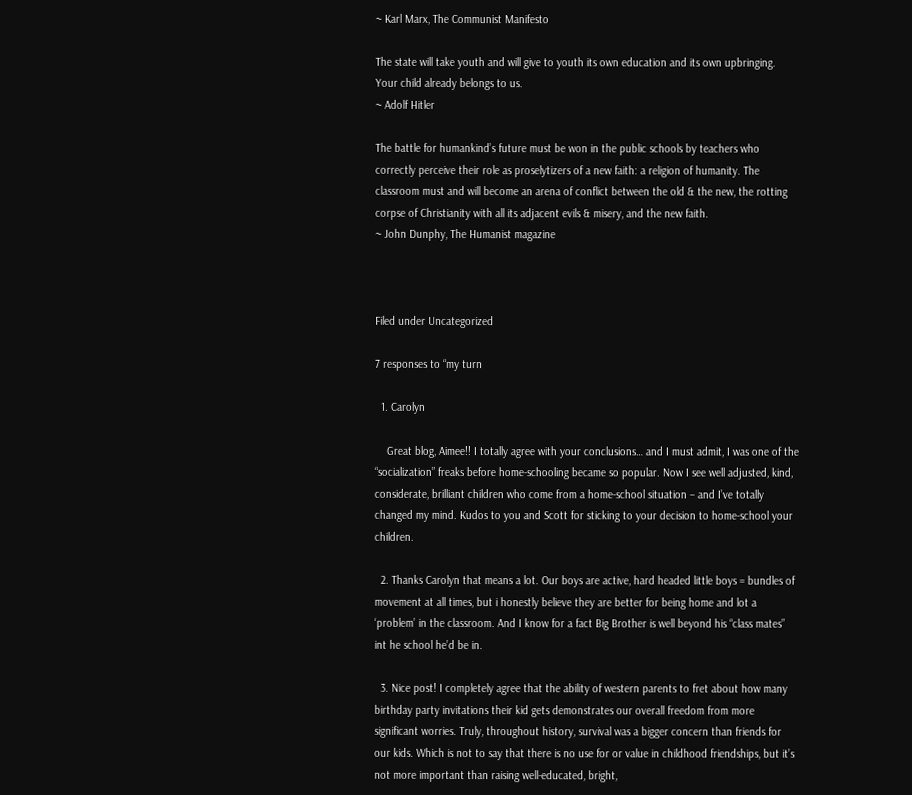~ Karl Marx, The Communist Manifesto

The state will take youth and will give to youth its own education and its own upbringing. Your child already belongs to us.
~ Adolf Hitler

The battle for humankind’s future must be won in the public schools by teachers who correctly perceive their role as proselytizers of a new faith: a religion of humanity. The classroom must and will become an arena of conflict between the old & the new, the rotting corpse of Christianity with all its adjacent evils & misery, and the new faith.
~ John Dunphy, The Humanist magazine



Filed under Uncategorized

7 responses to “my turn

  1. Carolyn

    Great blog, Aimee!! I totally agree with your conclusions… and I must admit, I was one of the “socialization” freaks before home-schooling became so popular. Now I see well adjusted, kind, considerate, brilliant children who come from a home-school situation – and I’ve totally changed my mind. Kudos to you and Scott for sticking to your decision to home-school your children.

  2. Thanks Carolyn that means a lot. Our boys are active, hard headed little boys = bundles of movement at all times, but i honestly believe they are better for being home and lot a ‘problem’ in the classroom. And I know for a fact Big Brother is well beyond his “class mates” int he school he’d be in.

  3. Nice post! I completely agree that the ability of western parents to fret about how many birthday party invitations their kid gets demonstrates our overall freedom from more significant worries. Truly, throughout history, survival was a bigger concern than friends for our kids. Which is not to say that there is no use for or value in childhood friendships, but it’s not more important than raising well-educated, bright,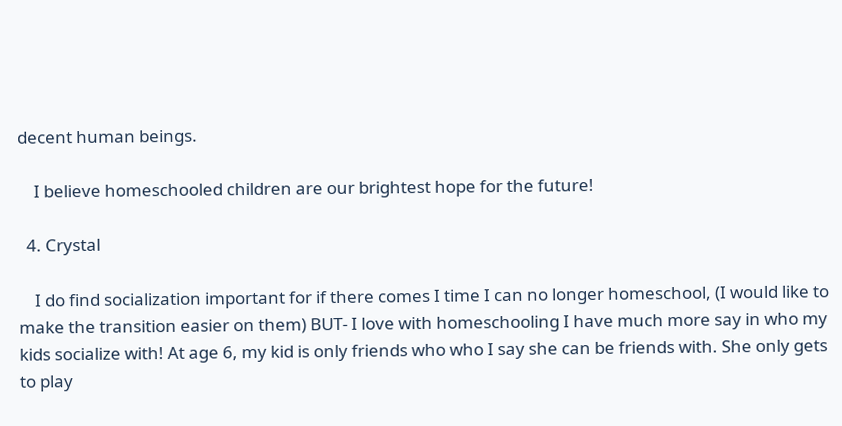decent human beings.

    I believe homeschooled children are our brightest hope for the future!

  4. Crystal

    I do find socialization important for if there comes I time I can no longer homeschool, (I would like to make the transition easier on them) BUT- I love with homeschooling I have much more say in who my kids socialize with! At age 6, my kid is only friends who who I say she can be friends with. She only gets to play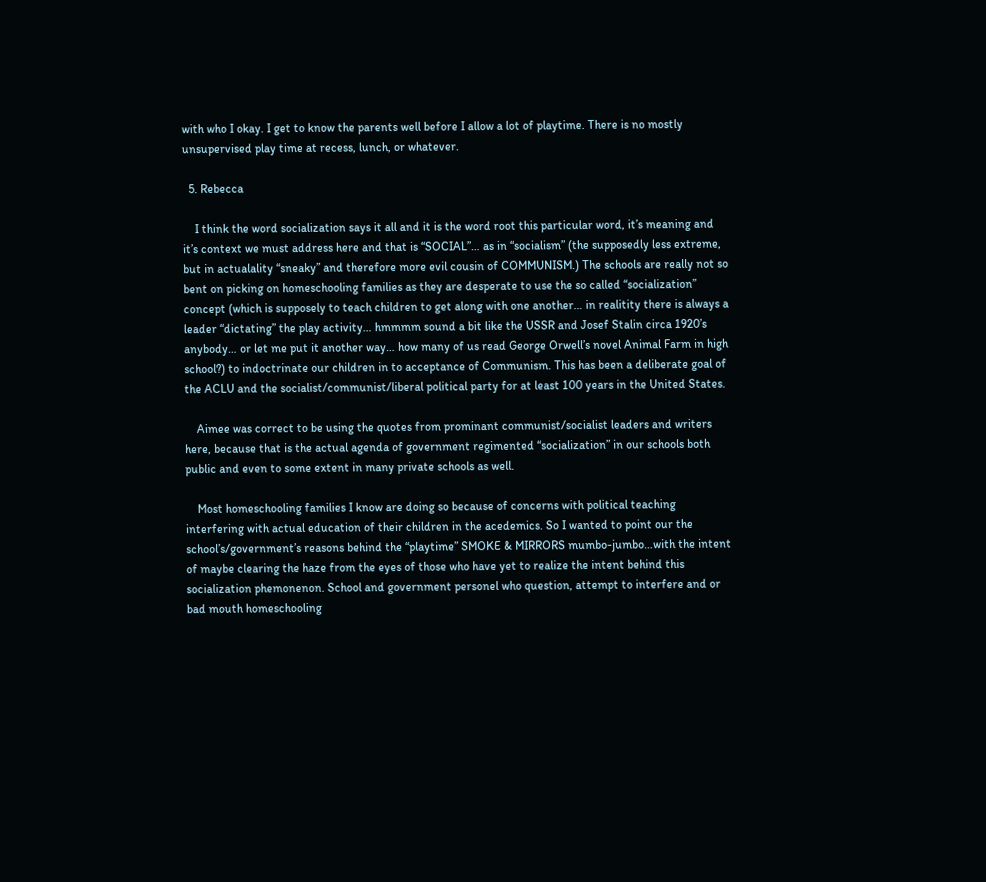with who I okay. I get to know the parents well before I allow a lot of playtime. There is no mostly unsupervised play time at recess, lunch, or whatever.

  5. Rebecca

    I think the word socialization says it all and it is the word root this particular word, it’s meaning and it’s context we must address here and that is “SOCIAL”… as in “socialism” (the supposedly less extreme, but in actualality “sneaky” and therefore more evil cousin of COMMUNISM.) The schools are really not so bent on picking on homeschooling families as they are desperate to use the so called “socialization” concept (which is supposely to teach children to get along with one another… in realitity there is always a leader “dictating” the play activity… hmmmm sound a bit like the USSR and Josef Stalin circa 1920’s anybody… or let me put it another way… how many of us read George Orwell’s novel Animal Farm in high school?) to indoctrinate our children in to acceptance of Communism. This has been a deliberate goal of the ACLU and the socialist/communist/liberal political party for at least 100 years in the United States.

    Aimee was correct to be using the quotes from prominant communist/socialist leaders and writers here, because that is the actual agenda of government regimented “socialization” in our schools both public and even to some extent in many private schools as well.

    Most homeschooling families I know are doing so because of concerns with political teaching interfering with actual education of their children in the acedemics. So I wanted to point our the school’s/government’s reasons behind the “playtime” SMOKE & MIRRORS mumbo-jumbo…with the intent of maybe clearing the haze from the eyes of those who have yet to realize the intent behind this socialization phemonenon. School and government personel who question, attempt to interfere and or bad mouth homeschooling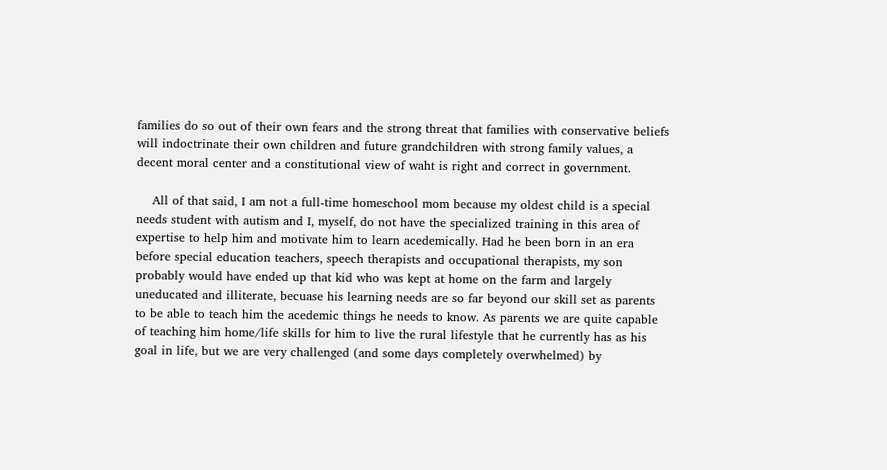families do so out of their own fears and the strong threat that families with conservative beliefs will indoctrinate their own children and future grandchildren with strong family values, a decent moral center and a constitutional view of waht is right and correct in government.

    All of that said, I am not a full-time homeschool mom because my oldest child is a special needs student with autism and I, myself, do not have the specialized training in this area of expertise to help him and motivate him to learn acedemically. Had he been born in an era before special education teachers, speech therapists and occupational therapists, my son probably would have ended up that kid who was kept at home on the farm and largely uneducated and illiterate, becuase his learning needs are so far beyond our skill set as parents to be able to teach him the acedemic things he needs to know. As parents we are quite capable of teaching him home/life skills for him to live the rural lifestyle that he currently has as his goal in life, but we are very challenged (and some days completely overwhelmed) by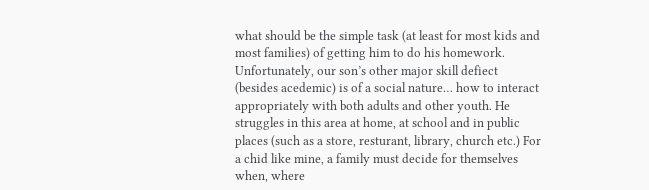what should be the simple task (at least for most kids and most families) of getting him to do his homework. Unfortunately, our son’s other major skill defiect (besides acedemic) is of a social nature… how to interact appropriately with both adults and other youth. He struggles in this area at home, at school and in public places (such as a store, resturant, library, church etc.) For a chid like mine, a family must decide for themselves when, where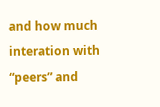and how much interation with “peers” and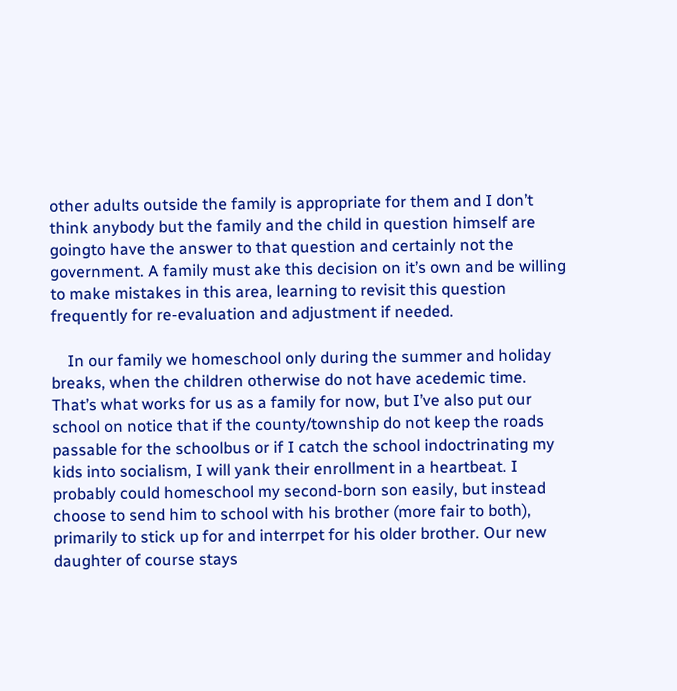other adults outside the family is appropriate for them and I don’t think anybody but the family and the child in question himself are goingto have the answer to that question and certainly not the government. A family must ake this decision on it’s own and be willing to make mistakes in this area, learning to revisit this question frequently for re-evaluation and adjustment if needed.

    In our family we homeschool only during the summer and holiday breaks, when the children otherwise do not have acedemic time. That’s what works for us as a family for now, but I’ve also put our school on notice that if the county/township do not keep the roads passable for the schoolbus or if I catch the school indoctrinating my kids into socialism, I will yank their enrollment in a heartbeat. I probably could homeschool my second-born son easily, but instead choose to send him to school with his brother (more fair to both), primarily to stick up for and interrpet for his older brother. Our new daughter of course stays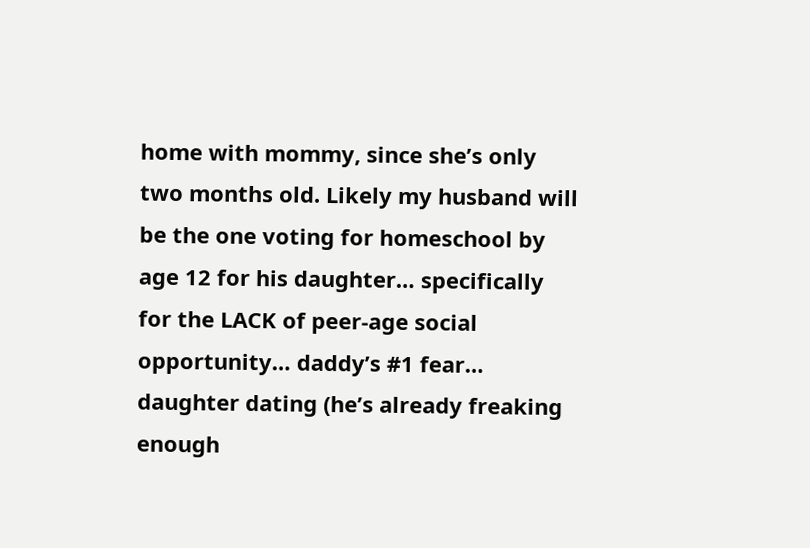home with mommy, since she’s only two months old. Likely my husband will be the one voting for homeschool by age 12 for his daughter… specifically for the LACK of peer-age social opportunity… daddy’s #1 fear… daughter dating (he’s already freaking enough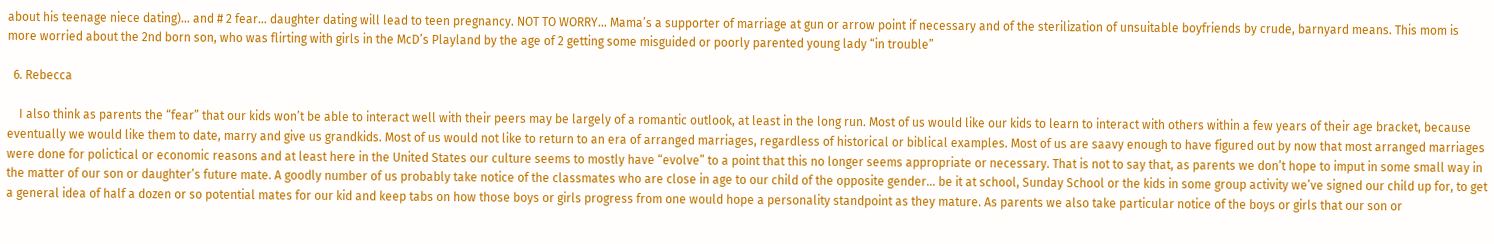about his teenage niece dating)… and # 2 fear… daughter dating will lead to teen pregnancy. NOT TO WORRY… Mama’s a supporter of marriage at gun or arrow point if necessary and of the sterilization of unsuitable boyfriends by crude, barnyard means. This mom is more worried about the 2nd born son, who was flirting with girls in the McD’s Playland by the age of 2 getting some misguided or poorly parented young lady “in trouble”

  6. Rebecca

    I also think as parents the “fear” that our kids won’t be able to interact well with their peers may be largely of a romantic outlook, at least in the long run. Most of us would like our kids to learn to interact with others within a few years of their age bracket, because eventually we would like them to date, marry and give us grandkids. Most of us would not like to return to an era of arranged marriages, regardless of historical or biblical examples. Most of us are saavy enough to have figured out by now that most arranged marriages were done for polictical or economic reasons and at least here in the United States our culture seems to mostly have “evolve” to a point that this no longer seems appropriate or necessary. That is not to say that, as parents we don’t hope to imput in some small way in the matter of our son or daughter’s future mate. A goodly number of us probably take notice of the classmates who are close in age to our child of the opposite gender… be it at school, Sunday School or the kids in some group activity we’ve signed our child up for, to get a general idea of half a dozen or so potential mates for our kid and keep tabs on how those boys or girls progress from one would hope a personality standpoint as they mature. As parents we also take particular notice of the boys or girls that our son or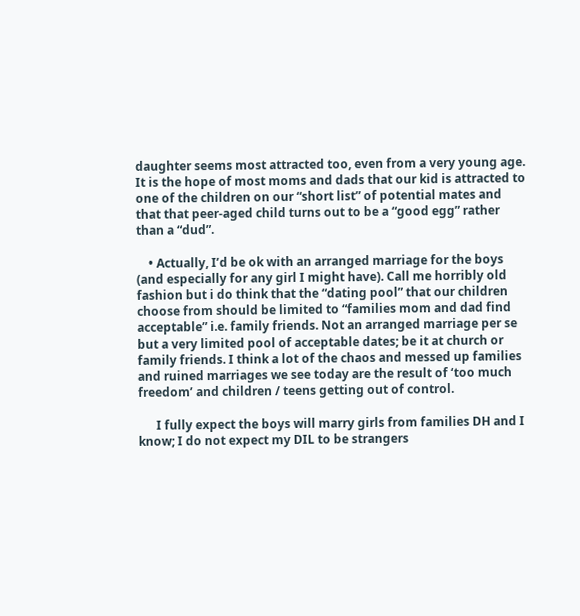daughter seems most attracted too, even from a very young age. It is the hope of most moms and dads that our kid is attracted to one of the children on our “short list” of potential mates and that that peer-aged child turns out to be a “good egg” rather than a “dud”.

    • Actually, I’d be ok with an arranged marriage for the boys (and especially for any girl I might have). Call me horribly old fashion but i do think that the “dating pool” that our children choose from should be limited to “families mom and dad find acceptable” i.e. family friends. Not an arranged marriage per se but a very limited pool of acceptable dates; be it at church or family friends. I think a lot of the chaos and messed up families and ruined marriages we see today are the result of ‘too much freedom’ and children / teens getting out of control.

      I fully expect the boys will marry girls from families DH and I know; I do not expect my DIL to be strangers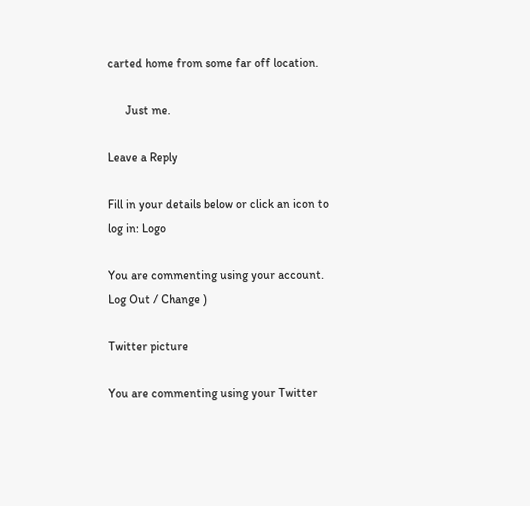carted home from some far off location.

      Just me.

Leave a Reply

Fill in your details below or click an icon to log in: Logo

You are commenting using your account. Log Out / Change )

Twitter picture

You are commenting using your Twitter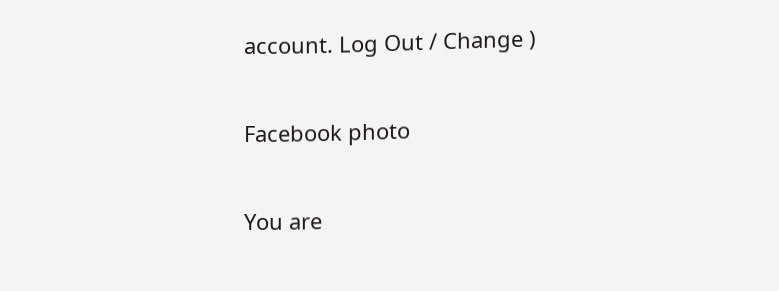account. Log Out / Change )

Facebook photo

You are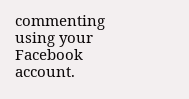commenting using your Facebook account.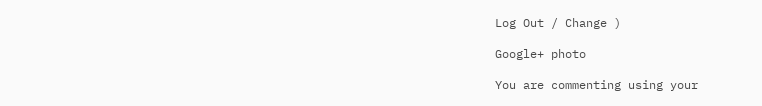Log Out / Change )

Google+ photo

You are commenting using your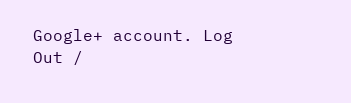Google+ account. Log Out /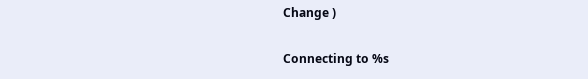Change )

Connecting to %s